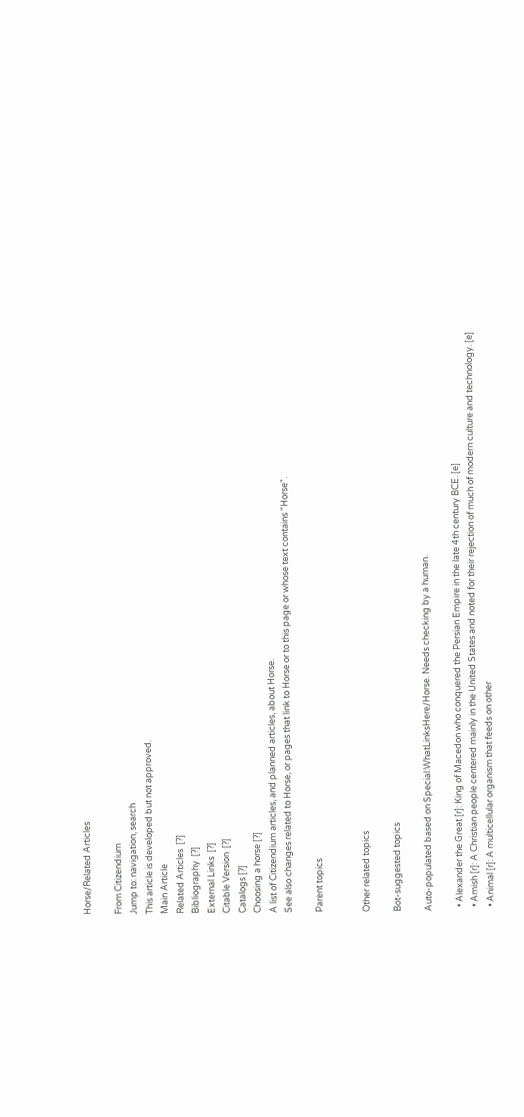Horse/Related Articles

From Citizendium
Jump to: navigation, search
This article is developed but not approved.
Main Article
Related Articles  [?]
Bibliography  [?]
External Links  [?]
Citable Version  [?]
Catalogs [?]
Choosing a horse [?]
A list of Citizendium articles, and planned articles, about Horse.
See also changes related to Horse, or pages that link to Horse or to this page or whose text contains "Horse".

Parent topics


Other related topics

Bot-suggested topics

Auto-populated based on Special:WhatLinksHere/Horse. Needs checking by a human.

  • Alexander the Great [r]: King of Macedon who conquered the Persian Empire in the late 4th century BCE. [e]
  • Amish [r]: A Christian people centered mainly in the United States and noted for their rejection of much of modern culture and technology. [e]
  • Animal [r]: A multicellular organism that feeds on other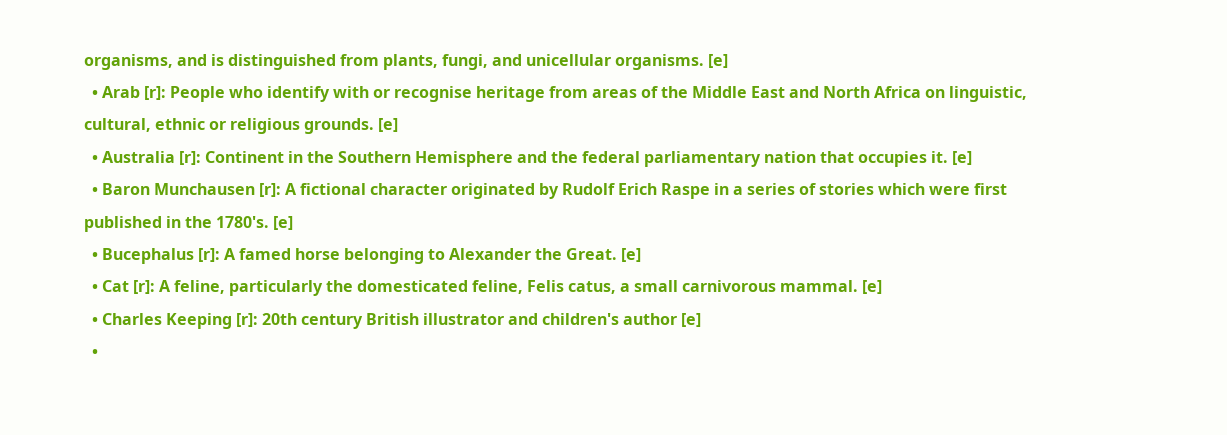organisms, and is distinguished from plants, fungi, and unicellular organisms. [e]
  • Arab [r]: People who identify with or recognise heritage from areas of the Middle East and North Africa on linguistic, cultural, ethnic or religious grounds. [e]
  • Australia [r]: Continent in the Southern Hemisphere and the federal parliamentary nation that occupies it. [e]
  • Baron Munchausen [r]: A fictional character originated by Rudolf Erich Raspe in a series of stories which were first published in the 1780's. [e]
  • Bucephalus [r]: A famed horse belonging to Alexander the Great. [e]
  • Cat [r]: A feline, particularly the domesticated feline, Felis catus, a small carnivorous mammal. [e]
  • Charles Keeping [r]: 20th century British illustrator and children's author [e]
  •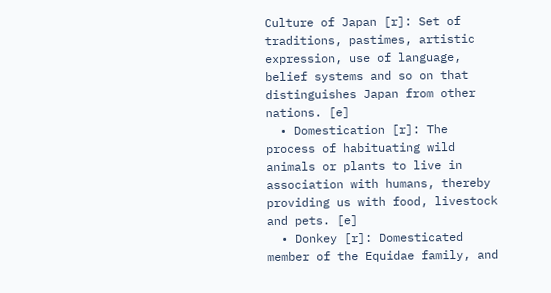Culture of Japan [r]: Set of traditions, pastimes, artistic expression, use of language, belief systems and so on that distinguishes Japan from other nations. [e]
  • Domestication [r]: The process of habituating wild animals or plants to live in association with humans, thereby providing us with food, livestock and pets. [e]
  • Donkey [r]: Domesticated member of the Equidae family, and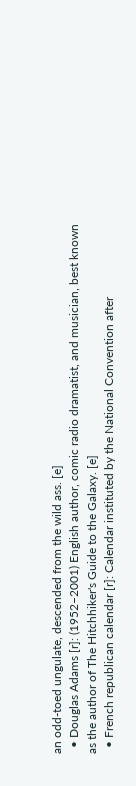an odd-toed ungulate, descended from the wild ass. [e]
  • Douglas Adams [r]: (1952–2001) English author, comic radio dramatist, and musician, best known as the author of The Hitchhiker's Guide to the Galaxy. [e]
  • French republican calendar [r]: Calendar instituted by the National Convention after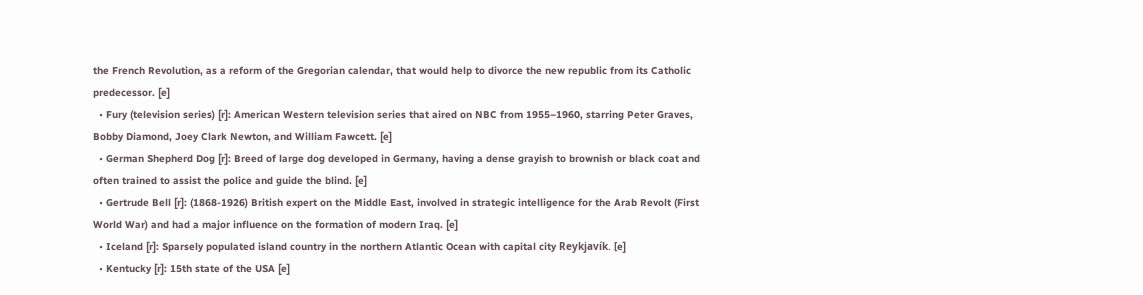the French Revolution, as a reform of the Gregorian calendar, that would help to divorce the new republic from its Catholic predecessor. [e]
  • Fury (television series) [r]: American Western television series that aired on NBC from 1955–1960, starring Peter Graves, Bobby Diamond, Joey Clark Newton, and William Fawcett. [e]
  • German Shepherd Dog [r]: Breed of large dog developed in Germany, having a dense grayish to brownish or black coat and often trained to assist the police and guide the blind. [e]
  • Gertrude Bell [r]: (1868-1926) British expert on the Middle East, involved in strategic intelligence for the Arab Revolt (First World War) and had a major influence on the formation of modern Iraq. [e]
  • Iceland [r]: Sparsely populated island country in the northern Atlantic Ocean with capital city Reykjavík. [e]
  • Kentucky [r]: 15th state of the USA [e]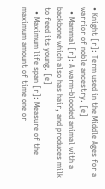• Knight [r]: Term used in the Middle Ages for a warrior of noble ancestry. [e]
  • Mammal [r]: A warm-blooded animal with a backbone which also has hair, and produces milk to feed its young. [e]
  • Maximum life span [r]: Measure of the maximum amount of time one or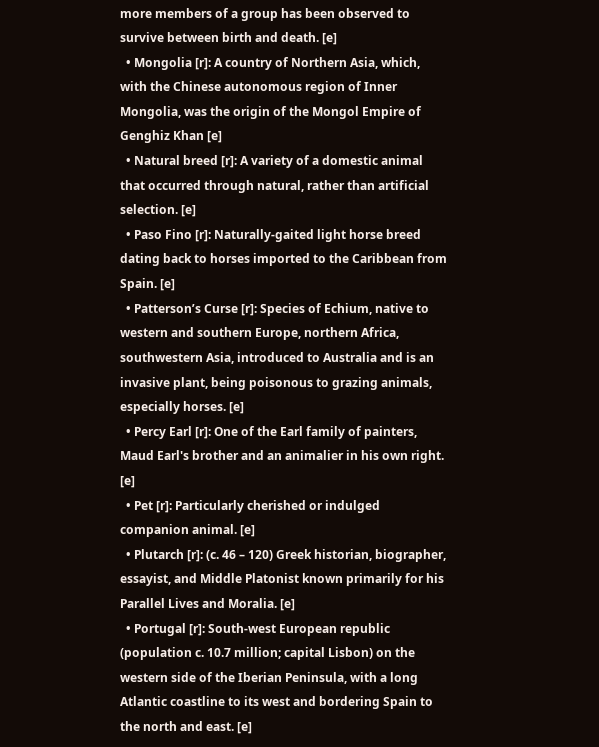more members of a group has been observed to survive between birth and death. [e]
  • Mongolia [r]: A country of Northern Asia, which, with the Chinese autonomous region of Inner Mongolia, was the origin of the Mongol Empire of Genghiz Khan [e]
  • Natural breed [r]: A variety of a domestic animal that occurred through natural, rather than artificial selection. [e]
  • Paso Fino [r]: Naturally-gaited light horse breed dating back to horses imported to the Caribbean from Spain. [e]
  • Patterson’s Curse [r]: Species of Echium, native to western and southern Europe, northern Africa, southwestern Asia, introduced to Australia and is an invasive plant, being poisonous to grazing animals, especially horses. [e]
  • Percy Earl [r]: One of the Earl family of painters, Maud Earl's brother and an animalier in his own right. [e]
  • Pet [r]: Particularly cherished or indulged companion animal. [e]
  • Plutarch [r]: (c. 46 – 120) Greek historian, biographer, essayist, and Middle Platonist known primarily for his Parallel Lives and Moralia. [e]
  • Portugal [r]: South-west European republic (population c. 10.7 million; capital Lisbon) on the western side of the Iberian Peninsula, with a long Atlantic coastline to its west and bordering Spain to the north and east. [e]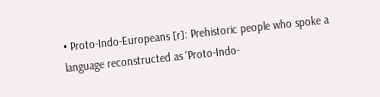• Proto-Indo-Europeans [r]: Prehistoric people who spoke a language reconstructed as 'Proto-Indo-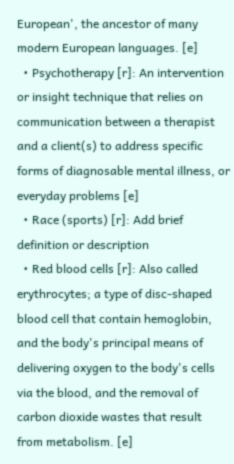European', the ancestor of many modern European languages. [e]
  • Psychotherapy [r]: An intervention or insight technique that relies on communication between a therapist and a client(s) to address specific forms of diagnosable mental illness, or everyday problems [e]
  • Race (sports) [r]: Add brief definition or description
  • Red blood cells [r]: Also called erythrocytes; a type of disc-shaped blood cell that contain hemoglobin, and the body's principal means of delivering oxygen to the body's cells via the blood, and the removal of carbon dioxide wastes that result from metabolism. [e]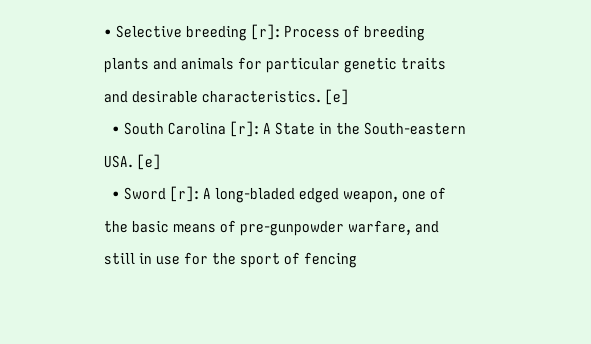• Selective breeding [r]: Process of breeding plants and animals for particular genetic traits and desirable characteristics. [e]
  • South Carolina [r]: A State in the South-eastern USA. [e]
  • Sword [r]: A long-bladed edged weapon, one of the basic means of pre-gunpowder warfare, and still in use for the sport of fencing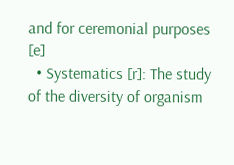and for ceremonial purposes [e]
  • Systematics [r]: The study of the diversity of organism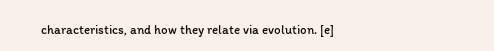characteristics, and how they relate via evolution. [e]